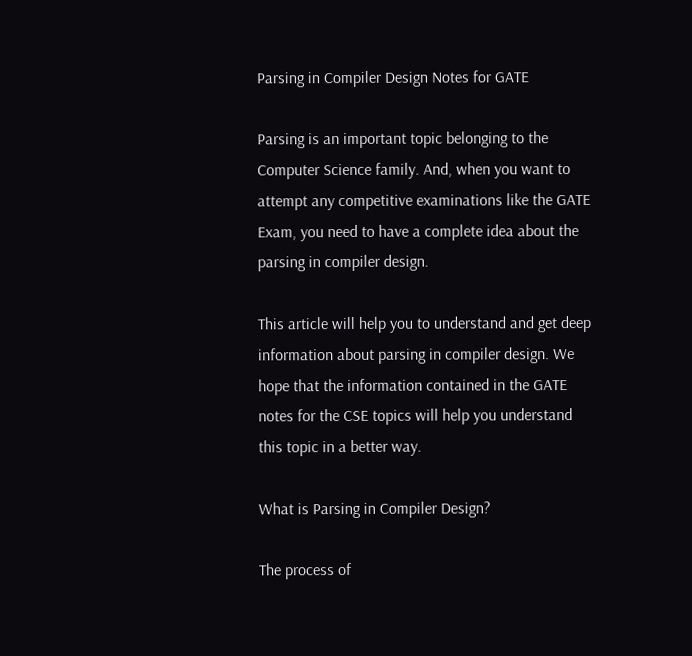Parsing in Compiler Design Notes for GATE

Parsing is an important topic belonging to the Computer Science family. And, when you want to attempt any competitive examinations like the GATE Exam, you need to have a complete idea about the parsing in compiler design.

This article will help you to understand and get deep information about parsing in compiler design. We hope that the information contained in the GATE notes for the CSE topics will help you understand this topic in a better way.

What is Parsing in Compiler Design?

The process of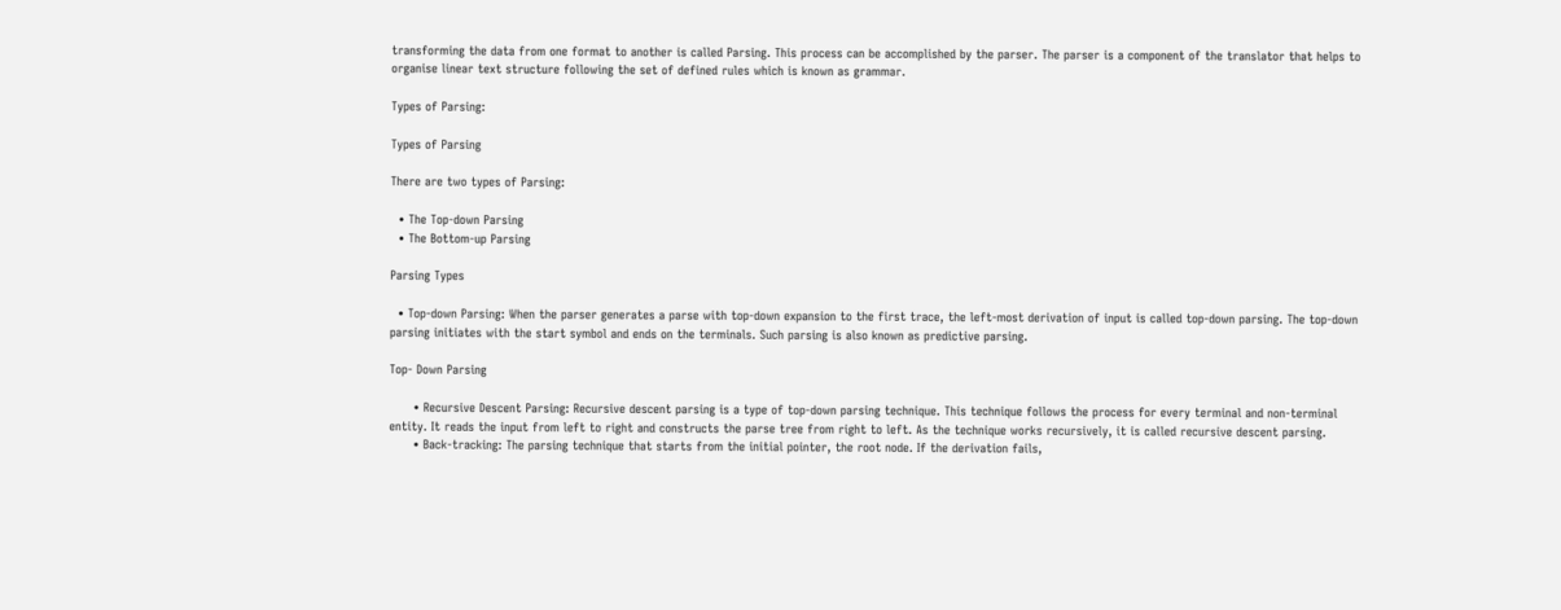transforming the data from one format to another is called Parsing. This process can be accomplished by the parser. The parser is a component of the translator that helps to organise linear text structure following the set of defined rules which is known as grammar.

Types of Parsing:

Types of Parsing

There are two types of Parsing:

  • The Top-down Parsing
  • The Bottom-up Parsing

Parsing Types

  • Top-down Parsing: When the parser generates a parse with top-down expansion to the first trace, the left-most derivation of input is called top-down parsing. The top-down parsing initiates with the start symbol and ends on the terminals. Such parsing is also known as predictive parsing.

Top- Down Parsing

      • Recursive Descent Parsing: Recursive descent parsing is a type of top-down parsing technique. This technique follows the process for every terminal and non-terminal entity. It reads the input from left to right and constructs the parse tree from right to left. As the technique works recursively, it is called recursive descent parsing.
      • Back-tracking: The parsing technique that starts from the initial pointer, the root node. If the derivation fails,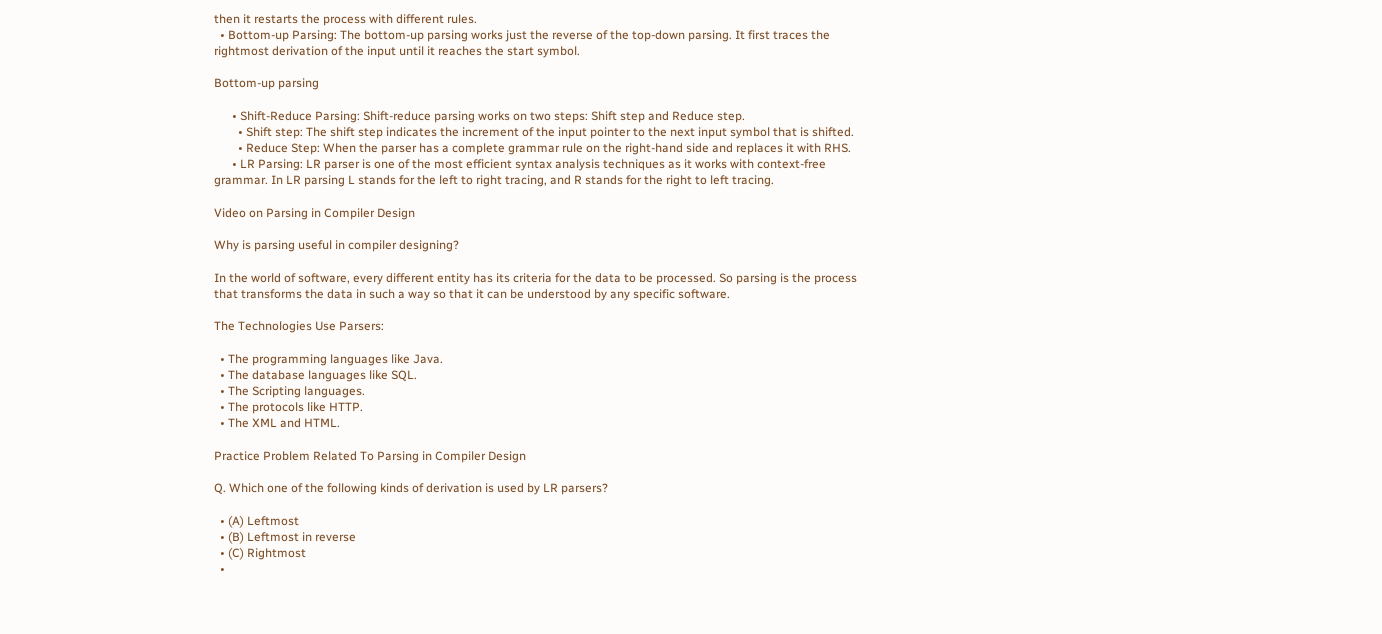then it restarts the process with different rules.
  • Bottom-up Parsing: The bottom-up parsing works just the reverse of the top-down parsing. It first traces the rightmost derivation of the input until it reaches the start symbol.

Bottom-up parsing

      • Shift-Reduce Parsing: Shift-reduce parsing works on two steps: Shift step and Reduce step.
        • Shift step: The shift step indicates the increment of the input pointer to the next input symbol that is shifted.
        • Reduce Step: When the parser has a complete grammar rule on the right-hand side and replaces it with RHS.
      • LR Parsing: LR parser is one of the most efficient syntax analysis techniques as it works with context-free grammar. In LR parsing L stands for the left to right tracing, and R stands for the right to left tracing.

Video on Parsing in Compiler Design

Why is parsing useful in compiler designing?

In the world of software, every different entity has its criteria for the data to be processed. So parsing is the process that transforms the data in such a way so that it can be understood by any specific software.

The Technologies Use Parsers:

  • The programming languages like Java.
  • The database languages like SQL.
  • The Scripting languages.
  • The protocols like HTTP.
  • The XML and HTML.

Practice Problem Related To Parsing in Compiler Design

Q. Which one of the following kinds of derivation is used by LR parsers?

  • (A) Leftmost
  • (B) Leftmost in reverse
  • (C) Rightmost
  •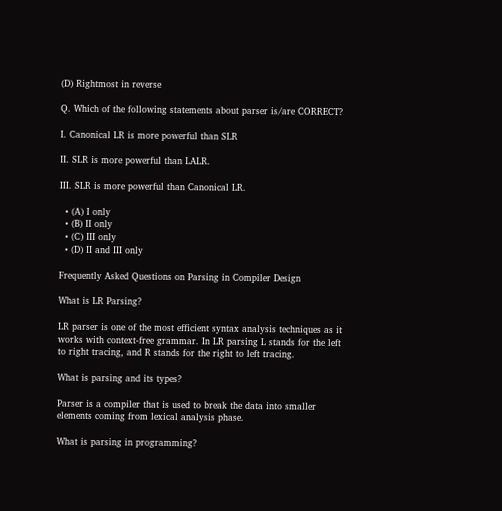(D) Rightmost in reverse

Q. Which of the following statements about parser is/are CORRECT?

I. Canonical LR is more powerful than SLR

II. SLR is more powerful than LALR.

III. SLR is more powerful than Canonical LR.

  • (A) I only
  • (B) II only
  • (C) III only
  • (D) II and III only

Frequently Asked Questions on Parsing in Compiler Design

What is LR Parsing?

LR parser is one of the most efficient syntax analysis techniques as it works with context-free grammar. In LR parsing L stands for the left to right tracing, and R stands for the right to left tracing.

What is parsing and its types?

Parser is a compiler that is used to break the data into smaller elements coming from lexical analysis phase.

What is parsing in programming?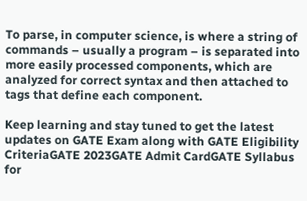To parse, in computer science, is where a string of commands – usually a program – is separated into more easily processed components, which are analyzed for correct syntax and then attached to tags that define each component.

Keep learning and stay tuned to get the latest updates on GATE Exam along with GATE Eligibility CriteriaGATE 2023GATE Admit CardGATE Syllabus for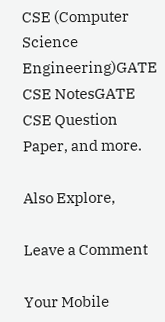CSE (Computer Science Engineering)GATE CSE NotesGATE CSE Question Paper, and more.

Also Explore,

Leave a Comment

Your Mobile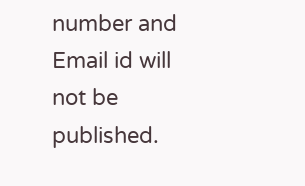number and Email id will not be published.